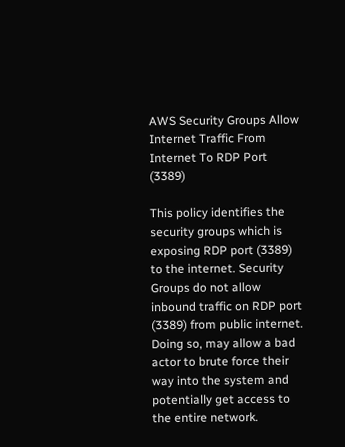AWS Security Groups Allow Internet Traffic From Internet To RDP Port (3389)

This policy identifies the security groups which is exposing RDP port (3389) to the internet. Security Groups do not allow inbound traffic on RDP port (3389) from public internet. Doing so, may allow a bad actor to brute force their way into the system and potentially get access to the entire network.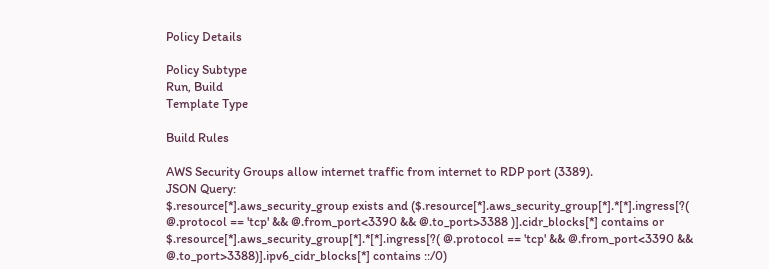Policy Details

Policy Subtype
Run, Build
Template Type

Build Rules

AWS Security Groups allow internet traffic from internet to RDP port (3389).
JSON Query:
$.resource[*].aws_security_group exists and ($.resource[*].aws_security_group[*].*[*].ingress[?( @.protocol == 'tcp' && @.from_port<3390 && @.to_port>3388 )].cidr_blocks[*] contains or $.resource[*].aws_security_group[*].*[*].ingress[?( @.protocol == 'tcp' && @.from_port<3390 && @.to_port>3388)].ipv6_cidr_blocks[*] contains ::/0)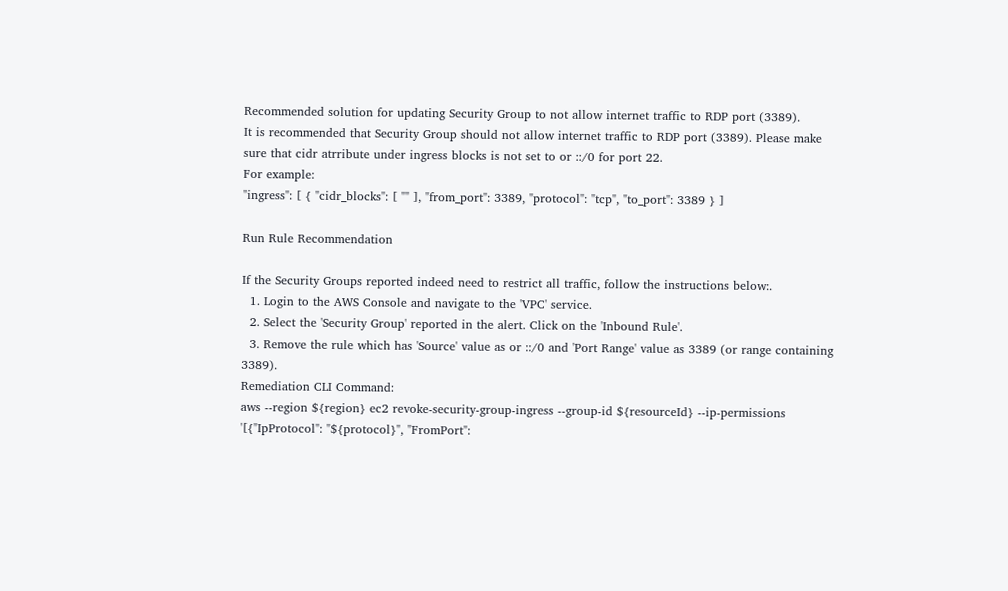Recommended solution for updating Security Group to not allow internet traffic to RDP port (3389).
It is recommended that Security Group should not allow internet traffic to RDP port (3389). Please make sure that cidr atrribute under ingress blocks is not set to or ::/0 for port 22.
For example:
"ingress": [ { "cidr_blocks": [ "" ], "from_port": 3389, "protocol": "tcp", "to_port": 3389 } ]

Run Rule Recommendation

If the Security Groups reported indeed need to restrict all traffic, follow the instructions below:.
  1. Login to the AWS Console and navigate to the 'VPC' service.
  2. Select the 'Security Group' reported in the alert. Click on the 'Inbound Rule'.
  3. Remove the rule which has 'Source' value as or ::/0 and 'Port Range' value as 3389 (or range containing 3389).
Remediation CLI Command:
aws --region ${region} ec2 revoke-security-group-ingress --group-id ${resourceId} --ip-permissions '[{"IpProtocol": "${protocol}", "FromPort":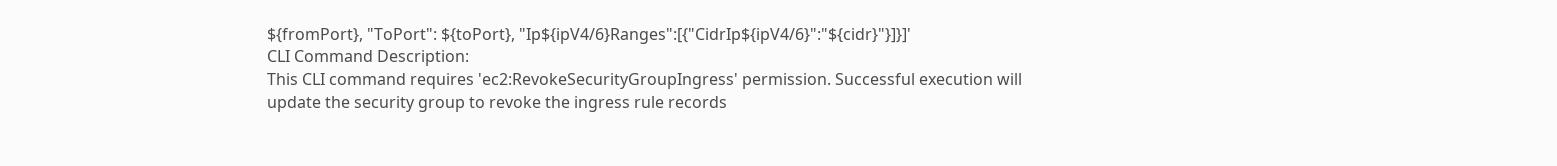${fromPort}, "ToPort": ${toPort}, "Ip${ipV4/6}Ranges":[{"CidrIp${ipV4/6}":"${cidr}"}]}]'
CLI Command Description:
This CLI command requires 'ec2:RevokeSecurityGroupIngress' permission. Successful execution will update the security group to revoke the ingress rule records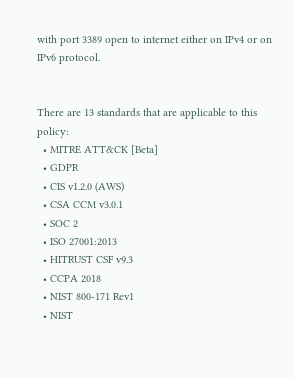with port 3389 open to internet either on IPv4 or on IPv6 protocol.


There are 13 standards that are applicable to this policy:
  • MITRE ATT&CK [Beta]
  • GDPR
  • CIS v1.2.0 (AWS)
  • CSA CCM v3.0.1
  • SOC 2
  • ISO 27001:2013
  • HITRUST CSF v9.3
  • CCPA 2018
  • NIST 800-171 Rev1
  • NIST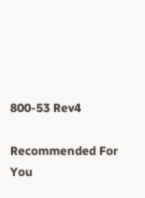800-53 Rev4

Recommended For You